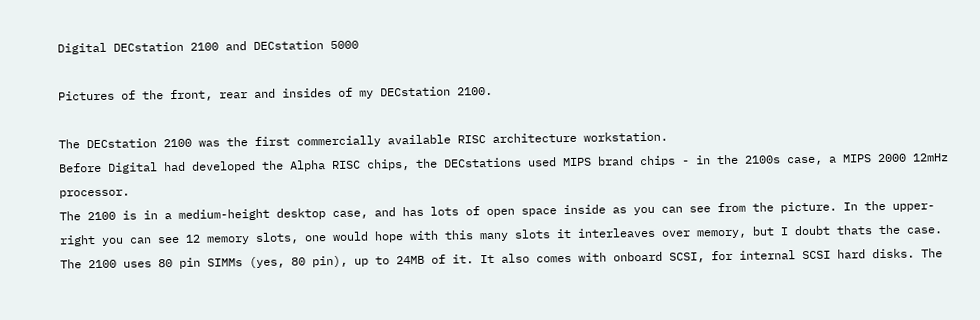Digital DECstation 2100 and DECstation 5000

Pictures of the front, rear and insides of my DECstation 2100.

The DECstation 2100 was the first commercially available RISC architecture workstation.
Before Digital had developed the Alpha RISC chips, the DECstations used MIPS brand chips - in the 2100s case, a MIPS 2000 12mHz processor.
The 2100 is in a medium-height desktop case, and has lots of open space inside as you can see from the picture. In the upper-right you can see 12 memory slots, one would hope with this many slots it interleaves over memory, but I doubt thats the case.
The 2100 uses 80 pin SIMMs (yes, 80 pin), up to 24MB of it. It also comes with onboard SCSI, for internal SCSI hard disks. The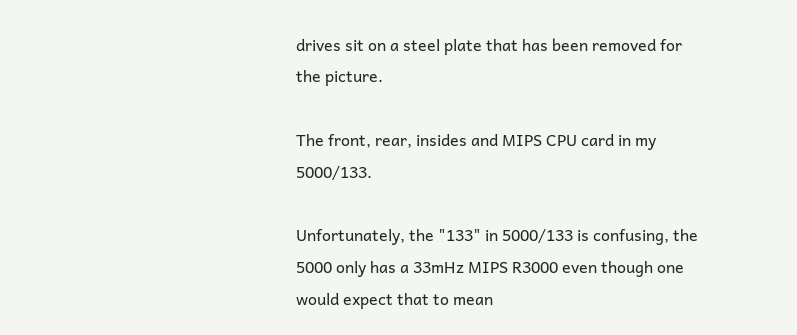drives sit on a steel plate that has been removed for the picture.

The front, rear, insides and MIPS CPU card in my 5000/133.

Unfortunately, the "133" in 5000/133 is confusing, the 5000 only has a 33mHz MIPS R3000 even though one would expect that to mean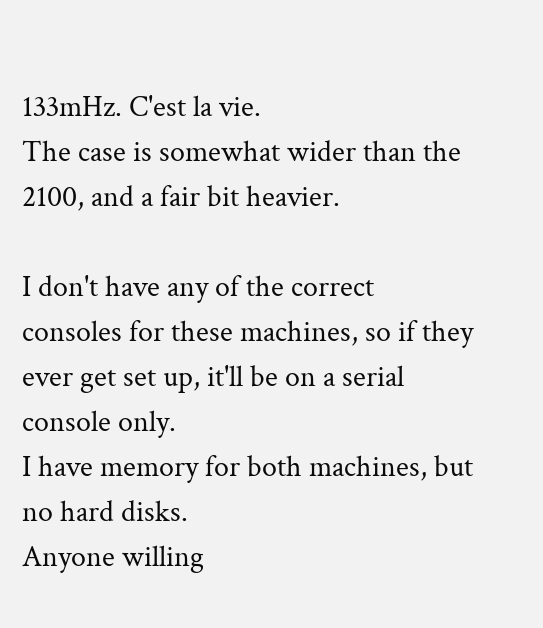133mHz. C'est la vie.
The case is somewhat wider than the 2100, and a fair bit heavier.

I don't have any of the correct consoles for these machines, so if they ever get set up, it'll be on a serial console only.
I have memory for both machines, but no hard disks.
Anyone willing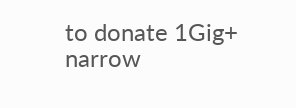to donate 1Gig+ narrow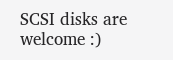SCSI disks are welcome :)